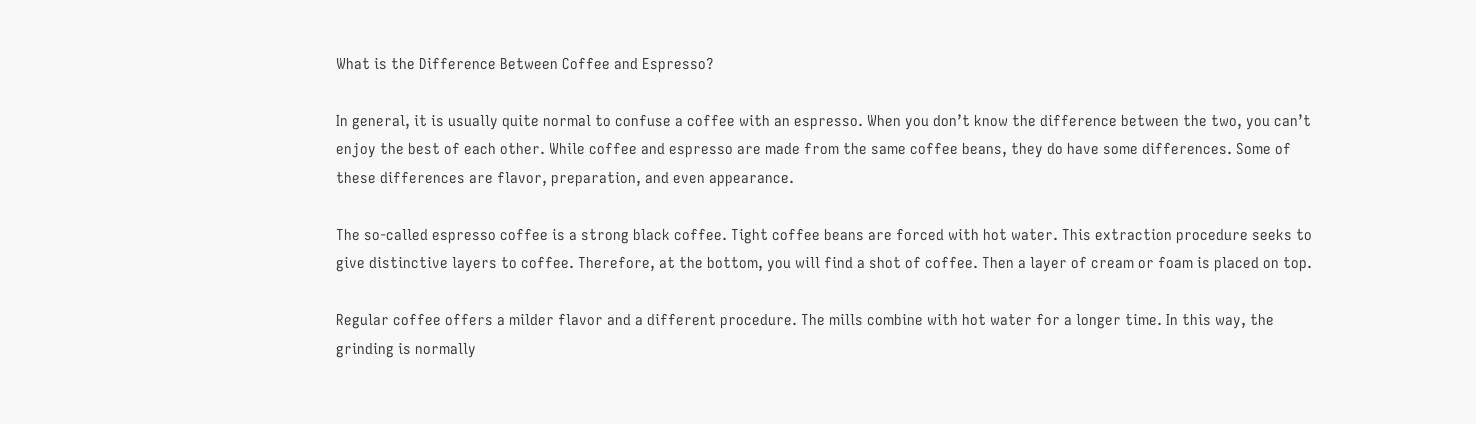What is the Difference Between Coffee and Espresso?

In general, it is usually quite normal to confuse a coffee with an espresso. When you don’t know the difference between the two, you can’t enjoy the best of each other. While coffee and espresso are made from the same coffee beans, they do have some differences. Some of these differences are flavor, preparation, and even appearance.

The so-called espresso coffee is a strong black coffee. Tight coffee beans are forced with hot water. This extraction procedure seeks to give distinctive layers to coffee. Therefore, at the bottom, you will find a shot of coffee. Then a layer of cream or foam is placed on top.

Regular coffee offers a milder flavor and a different procedure. The mills combine with hot water for a longer time. In this way, the grinding is normally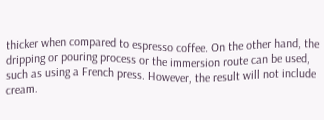thicker when compared to espresso coffee. On the other hand, the dripping or pouring process or the immersion route can be used, such as using a French press. However, the result will not include cream.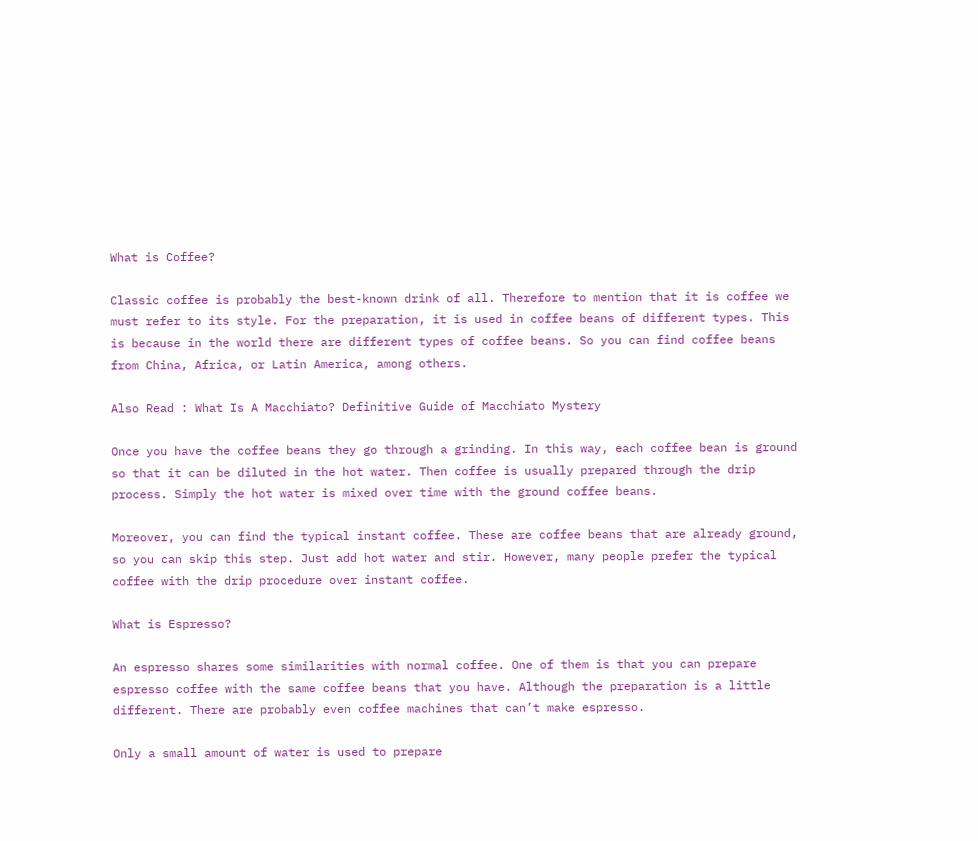What is Coffee?

Classic coffee is probably the best-known drink of all. Therefore to mention that it is coffee we must refer to its style. For the preparation, it is used in coffee beans of different types. This is because in the world there are different types of coffee beans. So you can find coffee beans from China, Africa, or Latin America, among others.

Also Read : What Is A Macchiato? Definitive Guide of Macchiato Mystery

Once you have the coffee beans they go through a grinding. In this way, each coffee bean is ground so that it can be diluted in the hot water. Then coffee is usually prepared through the drip process. Simply the hot water is mixed over time with the ground coffee beans.

Moreover, you can find the typical instant coffee. These are coffee beans that are already ground, so you can skip this step. Just add hot water and stir. However, many people prefer the typical coffee with the drip procedure over instant coffee.

What is Espresso?

An espresso shares some similarities with normal coffee. One of them is that you can prepare espresso coffee with the same coffee beans that you have. Although the preparation is a little different. There are probably even coffee machines that can’t make espresso.

Only a small amount of water is used to prepare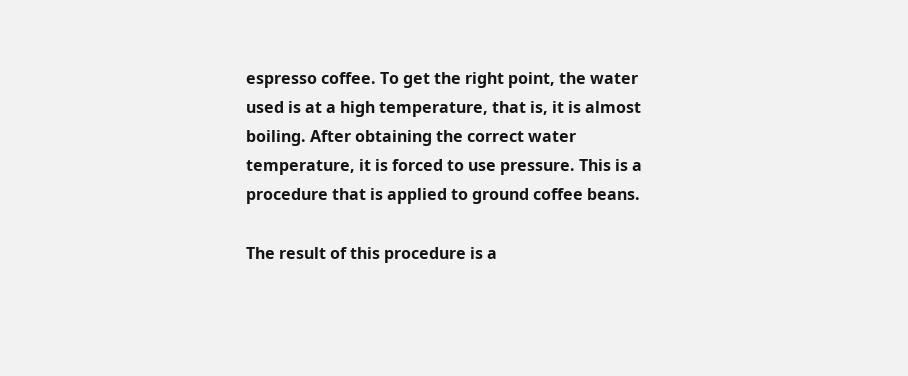espresso coffee. To get the right point, the water used is at a high temperature, that is, it is almost boiling. After obtaining the correct water temperature, it is forced to use pressure. This is a procedure that is applied to ground coffee beans.

The result of this procedure is a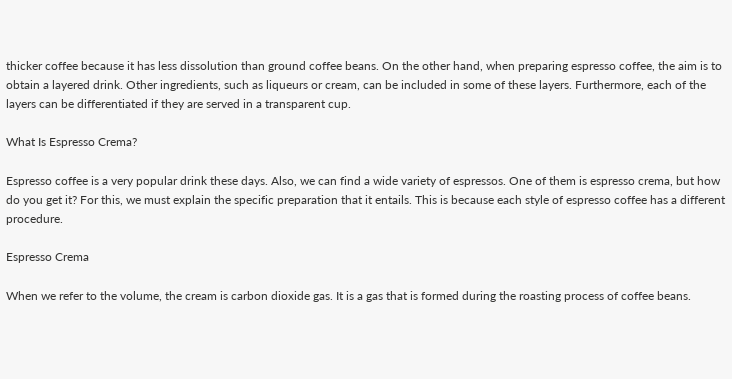thicker coffee because it has less dissolution than ground coffee beans. On the other hand, when preparing espresso coffee, the aim is to obtain a layered drink. Other ingredients, such as liqueurs or cream, can be included in some of these layers. Furthermore, each of the layers can be differentiated if they are served in a transparent cup.

What Is Espresso Crema?

Espresso coffee is a very popular drink these days. Also, we can find a wide variety of espressos. One of them is espresso crema, but how do you get it? For this, we must explain the specific preparation that it entails. This is because each style of espresso coffee has a different procedure.

Espresso Crema

When we refer to the volume, the cream is carbon dioxide gas. It is a gas that is formed during the roasting process of coffee beans.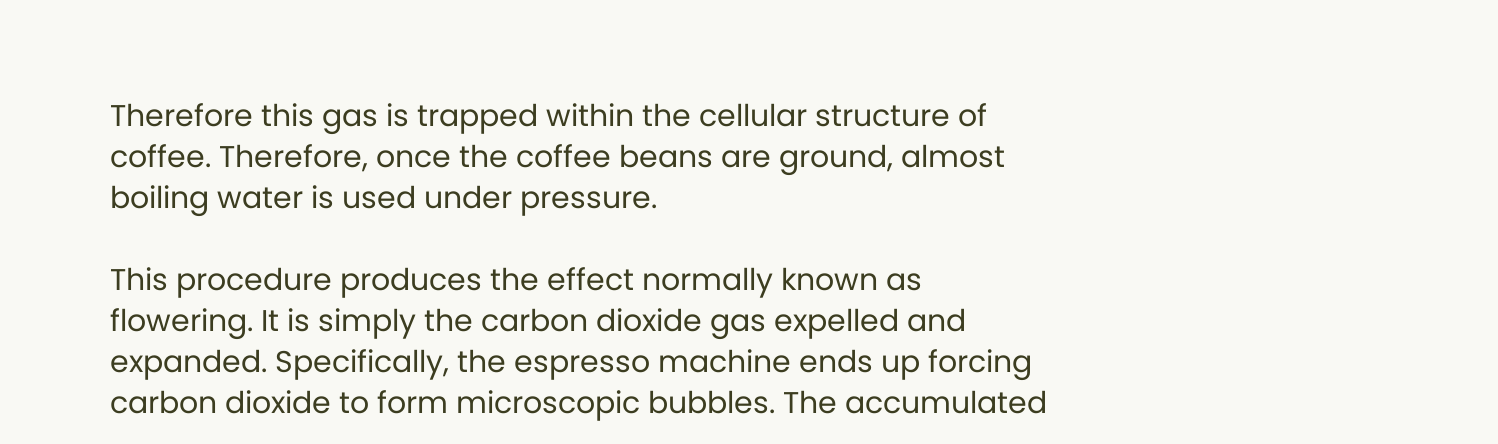Therefore this gas is trapped within the cellular structure of coffee. Therefore, once the coffee beans are ground, almost boiling water is used under pressure.

This procedure produces the effect normally known as flowering. It is simply the carbon dioxide gas expelled and expanded. Specifically, the espresso machine ends up forcing carbon dioxide to form microscopic bubbles. The accumulated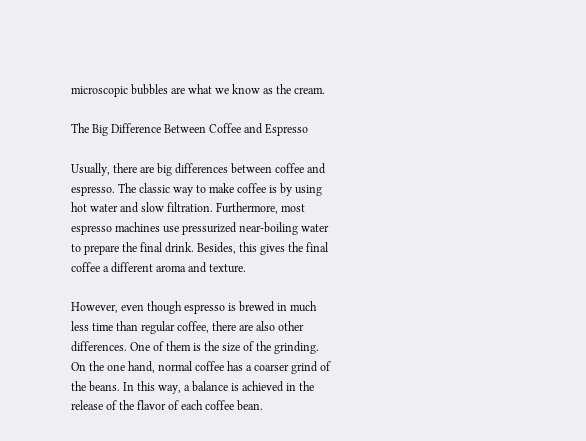microscopic bubbles are what we know as the cream.

The Big Difference Between Coffee and Espresso

Usually, there are big differences between coffee and espresso. The classic way to make coffee is by using hot water and slow filtration. Furthermore, most espresso machines use pressurized near-boiling water to prepare the final drink. Besides, this gives the final coffee a different aroma and texture.

However, even though espresso is brewed in much less time than regular coffee, there are also other differences. One of them is the size of the grinding. On the one hand, normal coffee has a coarser grind of the beans. In this way, a balance is achieved in the release of the flavor of each coffee bean.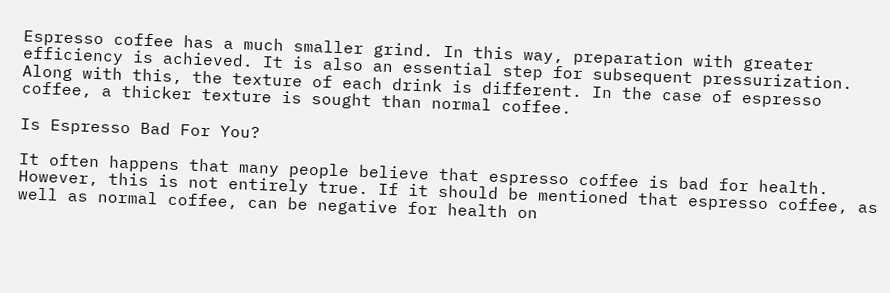Espresso coffee has a much smaller grind. In this way, preparation with greater efficiency is achieved. It is also an essential step for subsequent pressurization. Along with this, the texture of each drink is different. In the case of espresso coffee, a thicker texture is sought than normal coffee.

Is Espresso Bad For You?

It often happens that many people believe that espresso coffee is bad for health. However, this is not entirely true. If it should be mentioned that espresso coffee, as well as normal coffee, can be negative for health on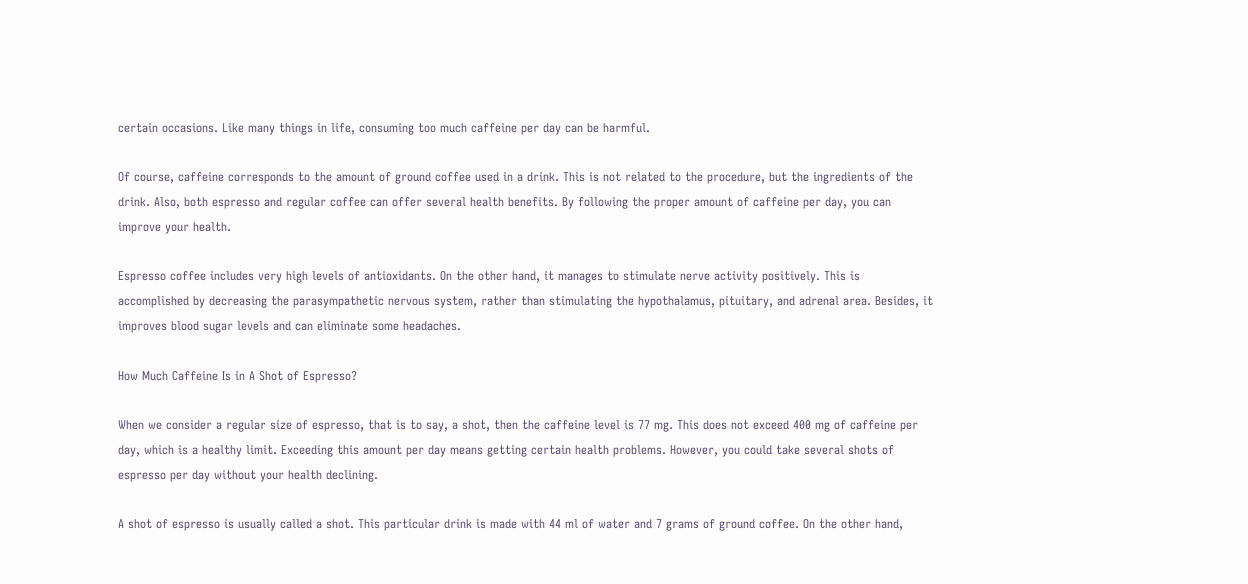certain occasions. Like many things in life, consuming too much caffeine per day can be harmful.

Of course, caffeine corresponds to the amount of ground coffee used in a drink. This is not related to the procedure, but the ingredients of the drink. Also, both espresso and regular coffee can offer several health benefits. By following the proper amount of caffeine per day, you can improve your health.

Espresso coffee includes very high levels of antioxidants. On the other hand, it manages to stimulate nerve activity positively. This is accomplished by decreasing the parasympathetic nervous system, rather than stimulating the hypothalamus, pituitary, and adrenal area. Besides, it improves blood sugar levels and can eliminate some headaches.

How Much Caffeine Is in A Shot of Espresso?

When we consider a regular size of espresso, that is to say, a shot, then the caffeine level is 77 mg. This does not exceed 400 mg of caffeine per day, which is a healthy limit. Exceeding this amount per day means getting certain health problems. However, you could take several shots of espresso per day without your health declining.

A shot of espresso is usually called a shot. This particular drink is made with 44 ml of water and 7 grams of ground coffee. On the other hand,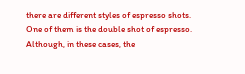there are different styles of espresso shots. One of them is the double shot of espresso. Although, in these cases, the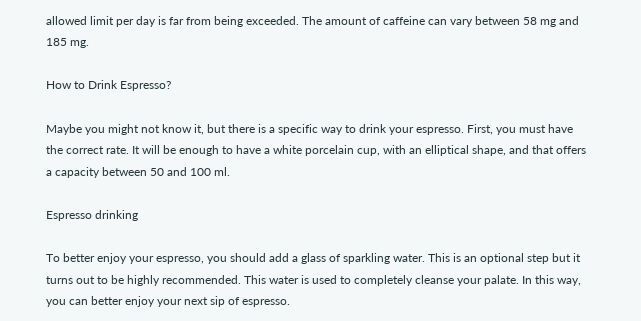allowed limit per day is far from being exceeded. The amount of caffeine can vary between 58 mg and 185 mg.

How to Drink Espresso?

Maybe you might not know it, but there is a specific way to drink your espresso. First, you must have the correct rate. It will be enough to have a white porcelain cup, with an elliptical shape, and that offers a capacity between 50 and 100 ml.

Espresso drinking

To better enjoy your espresso, you should add a glass of sparkling water. This is an optional step but it turns out to be highly recommended. This water is used to completely cleanse your palate. In this way, you can better enjoy your next sip of espresso.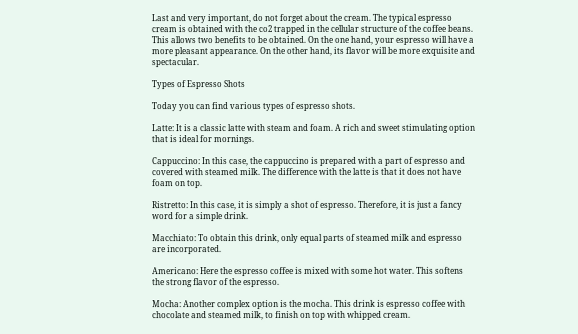Last and very important, do not forget about the cream. The typical espresso cream is obtained with the co2 trapped in the cellular structure of the coffee beans. This allows two benefits to be obtained. On the one hand, your espresso will have a more pleasant appearance. On the other hand, its flavor will be more exquisite and spectacular.

Types of Espresso Shots

Today you can find various types of espresso shots.

Latte: It is a classic latte with steam and foam. A rich and sweet stimulating option that is ideal for mornings.

Cappuccino: In this case, the cappuccino is prepared with a part of espresso and covered with steamed milk. The difference with the latte is that it does not have foam on top.

Ristretto: In this case, it is simply a shot of espresso. Therefore, it is just a fancy word for a simple drink.

Macchiato: To obtain this drink, only equal parts of steamed milk and espresso are incorporated.

Americano: Here the espresso coffee is mixed with some hot water. This softens the strong flavor of the espresso.

Mocha: Another complex option is the mocha. This drink is espresso coffee with chocolate and steamed milk, to finish on top with whipped cream.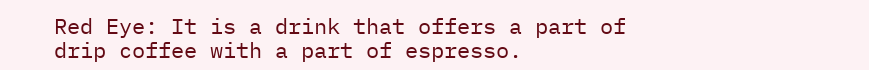Red Eye: It is a drink that offers a part of drip coffee with a part of espresso.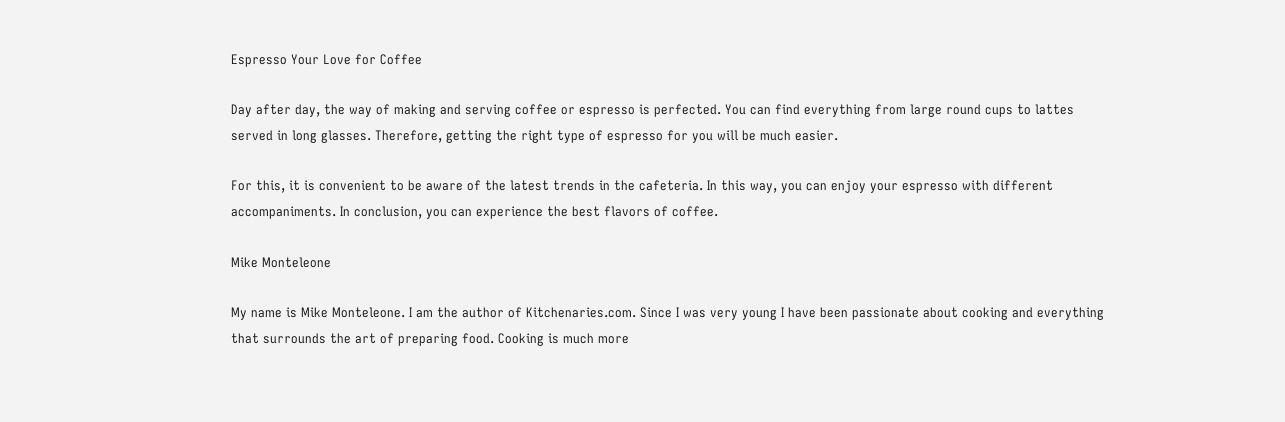Espresso Your Love for Coffee

Day after day, the way of making and serving coffee or espresso is perfected. You can find everything from large round cups to lattes served in long glasses. Therefore, getting the right type of espresso for you will be much easier.

For this, it is convenient to be aware of the latest trends in the cafeteria. In this way, you can enjoy your espresso with different accompaniments. In conclusion, you can experience the best flavors of coffee.

Mike Monteleone

My name is Mike Monteleone. I am the author of Kitchenaries.com. Since I was very young I have been passionate about cooking and everything that surrounds the art of preparing food. Cooking is much more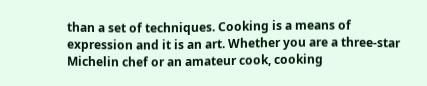than a set of techniques. Cooking is a means of expression and it is an art. Whether you are a three-star Michelin chef or an amateur cook, cooking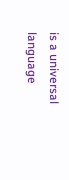is a universal language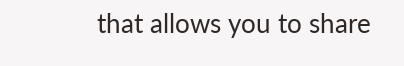that allows you to share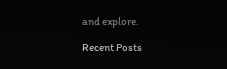and explore.

Recent Posts